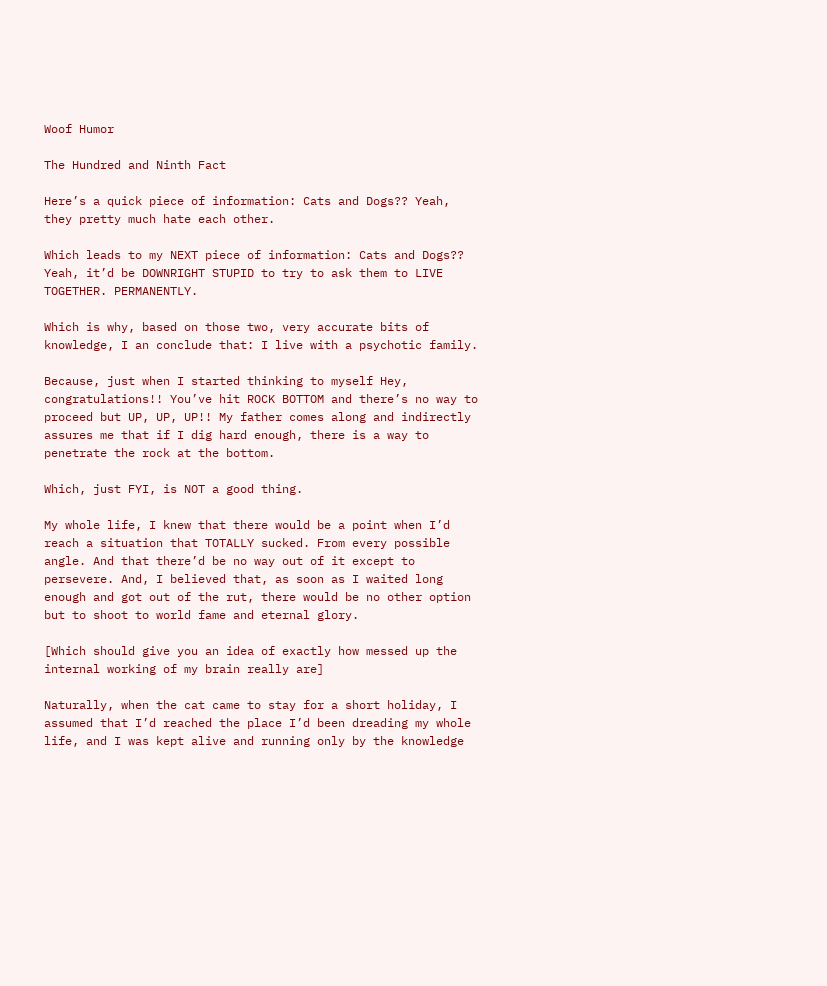Woof Humor

The Hundred and Ninth Fact

Here’s a quick piece of information: Cats and Dogs?? Yeah, they pretty much hate each other.

Which leads to my NEXT piece of information: Cats and Dogs?? Yeah, it’d be DOWNRIGHT STUPID to try to ask them to LIVE TOGETHER. PERMANENTLY.

Which is why, based on those two, very accurate bits of knowledge, I an conclude that: I live with a psychotic family.

Because, just when I started thinking to myself Hey, congratulations!! You’ve hit ROCK BOTTOM and there’s no way to proceed but UP, UP, UP!! My father comes along and indirectly assures me that if I dig hard enough, there is a way to penetrate the rock at the bottom.

Which, just FYI, is NOT a good thing.

My whole life, I knew that there would be a point when I’d reach a situation that TOTALLY sucked. From every possible angle. And that there’d be no way out of it except to persevere. And, I believed that, as soon as I waited long enough and got out of the rut, there would be no other option but to shoot to world fame and eternal glory.

[Which should give you an idea of exactly how messed up the internal working of my brain really are]

Naturally, when the cat came to stay for a short holiday, I assumed that I’d reached the place I’d been dreading my whole life, and I was kept alive and running only by the knowledge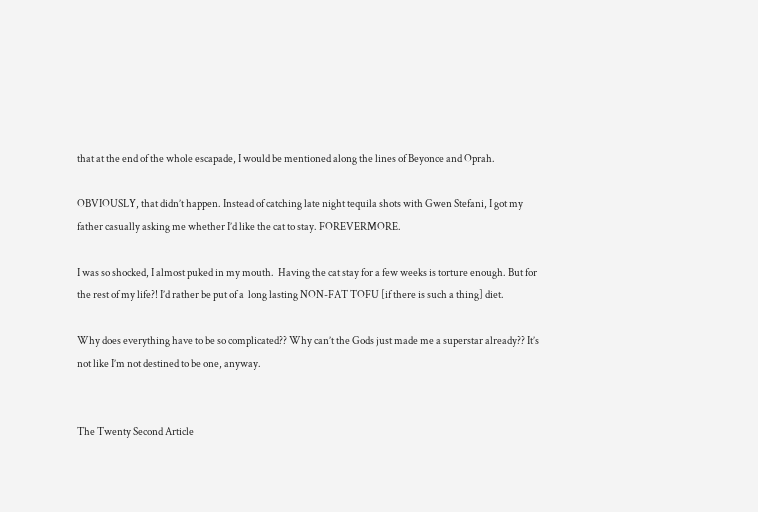that at the end of the whole escapade, I would be mentioned along the lines of Beyonce and Oprah.

OBVIOUSLY, that didn’t happen. Instead of catching late night tequila shots with Gwen Stefani, I got my father casually asking me whether I’d like the cat to stay. FOREVERMORE.

I was so shocked, I almost puked in my mouth.  Having the cat stay for a few weeks is torture enough. But for the rest of my life?! I’d rather be put of a  long lasting NON-FAT TOFU [if there is such a thing] diet.

Why does everything have to be so complicated?? Why can’t the Gods just made me a superstar already?? It’s not like I’m not destined to be one, anyway.


The Twenty Second Article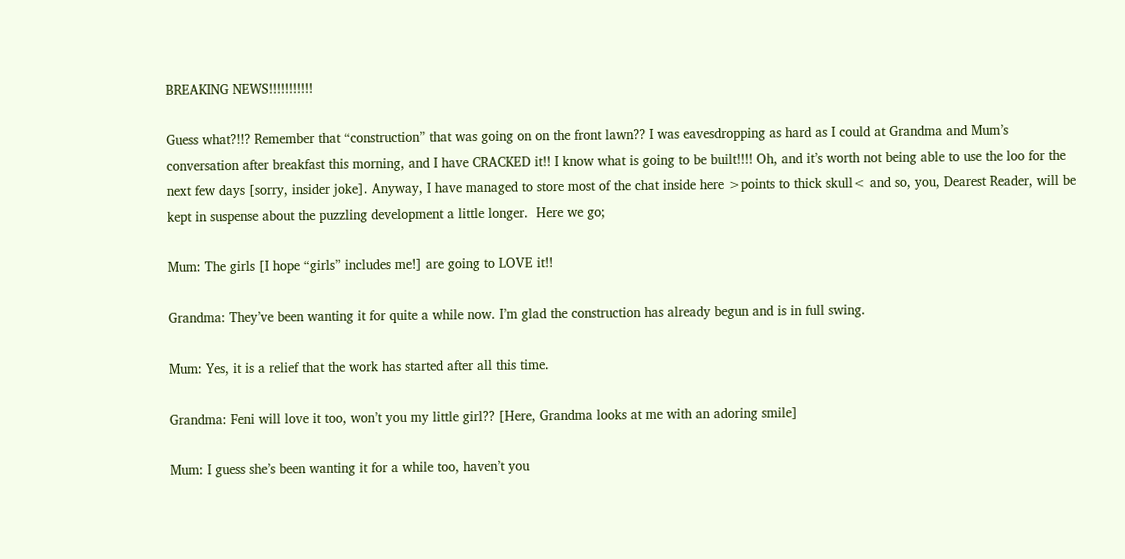BREAKING NEWS!!!!!!!!!!!

Guess what?!!? Remember that “construction” that was going on on the front lawn?? I was eavesdropping as hard as I could at Grandma and Mum’s conversation after breakfast this morning, and I have CRACKED it!! I know what is going to be built!!!! Oh, and it’s worth not being able to use the loo for the next few days [sorry, insider joke]. Anyway, I have managed to store most of the chat inside here >points to thick skull< and so, you, Dearest Reader, will be kept in suspense about the puzzling development a little longer.  Here we go;

Mum: The girls [I hope “girls” includes me!] are going to LOVE it!!

Grandma: They’ve been wanting it for quite a while now. I’m glad the construction has already begun and is in full swing.

Mum: Yes, it is a relief that the work has started after all this time.

Grandma: Feni will love it too, won’t you my little girl?? [Here, Grandma looks at me with an adoring smile]

Mum: I guess she’s been wanting it for a while too, haven’t you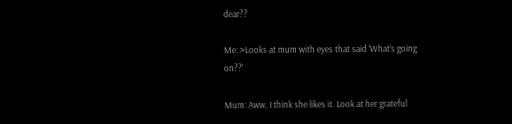dear??

Me: >Looks at mum with eyes that said ‘What’s going on??’

Mum: Aww, I think she likes it. Look at her grateful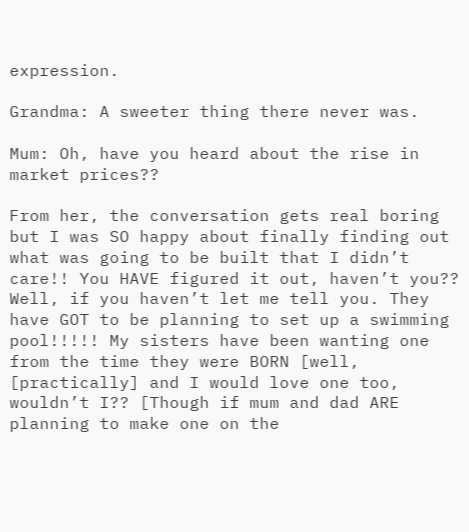expression.

Grandma: A sweeter thing there never was.

Mum: Oh, have you heard about the rise in market prices??

From her, the conversation gets real boring but I was SO happy about finally finding out what was going to be built that I didn’t care!! You HAVE figured it out, haven’t you?? Well, if you haven’t let me tell you. They have GOT to be planning to set up a swimming pool!!!!! My sisters have been wanting one from the time they were BORN [well, [practically] and I would love one too, wouldn’t I?? [Though if mum and dad ARE planning to make one on the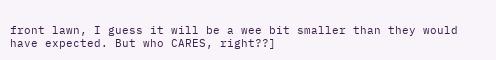front lawn, I guess it will be a wee bit smaller than they would have expected. But who CARES, right??]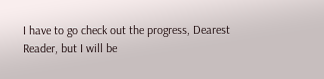I have to go check out the progress, Dearest Reader, but I will be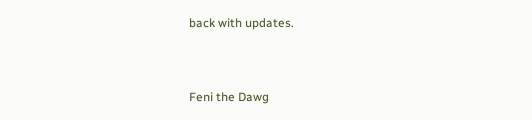back with updates.


Feni the Dawg